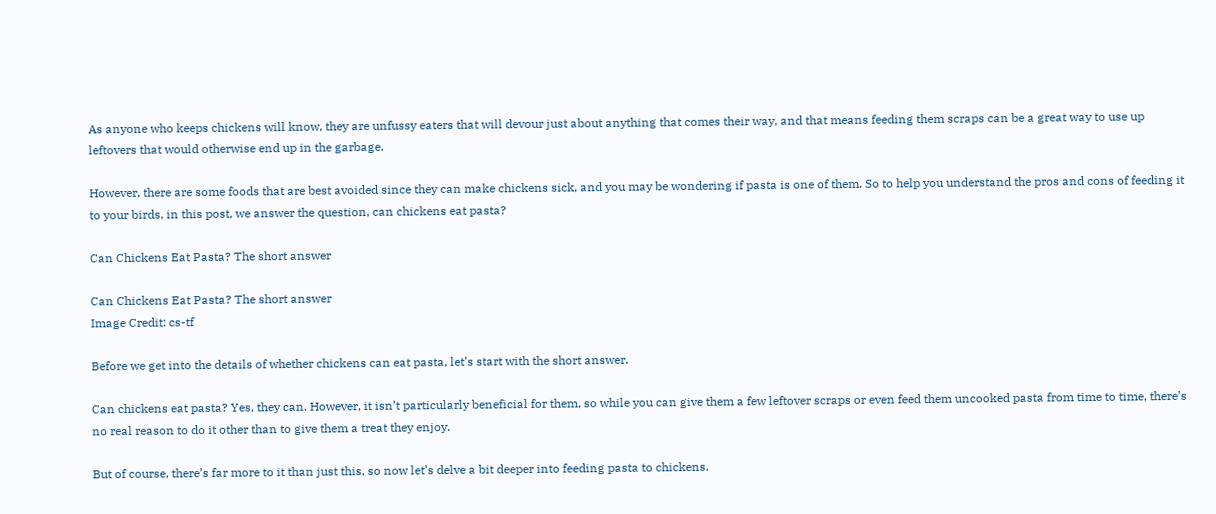As anyone who keeps chickens will know, they are unfussy eaters that will devour just about anything that comes their way, and that means feeding them scraps can be a great way to use up leftovers that would otherwise end up in the garbage.

However, there are some foods that are best avoided since they can make chickens sick, and you may be wondering if pasta is one of them. So to help you understand the pros and cons of feeding it to your birds, in this post, we answer the question, can chickens eat pasta?

Can Chickens Eat Pasta? The short answer

Can Chickens Eat Pasta? The short answer
Image Credit: cs-tf

Before we get into the details of whether chickens can eat pasta, let’s start with the short answer.

Can chickens eat pasta? Yes, they can. However, it isn’t particularly beneficial for them, so while you can give them a few leftover scraps or even feed them uncooked pasta from time to time, there’s no real reason to do it other than to give them a treat they enjoy.

But of course, there’s far more to it than just this, so now let’s delve a bit deeper into feeding pasta to chickens.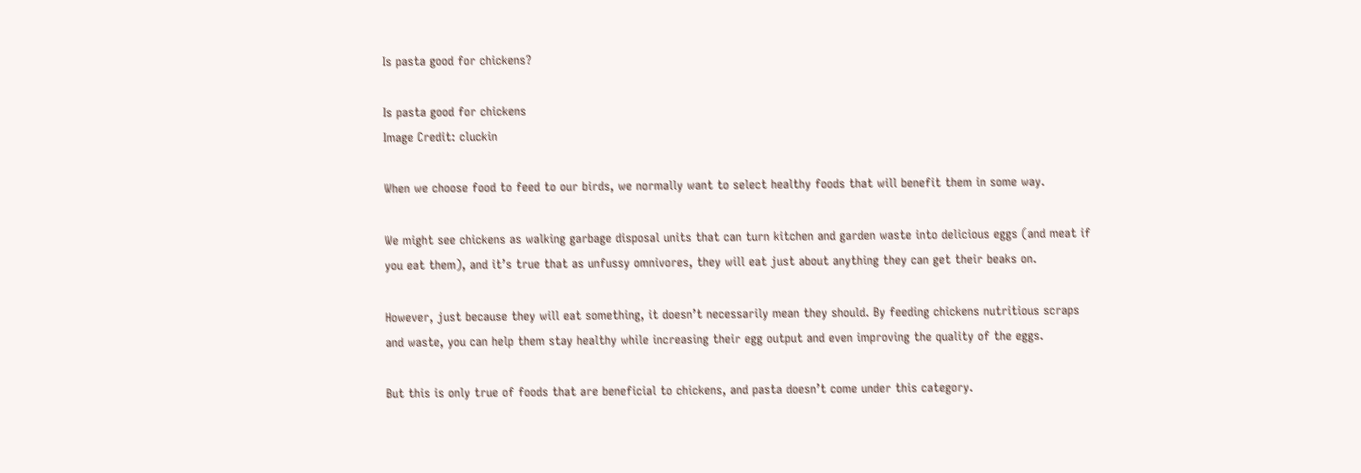Is pasta good for chickens?

Is pasta good for chickens
Image Credit: cluckin

When we choose food to feed to our birds, we normally want to select healthy foods that will benefit them in some way.

We might see chickens as walking garbage disposal units that can turn kitchen and garden waste into delicious eggs (and meat if you eat them), and it’s true that as unfussy omnivores, they will eat just about anything they can get their beaks on.

However, just because they will eat something, it doesn’t necessarily mean they should. By feeding chickens nutritious scraps and waste, you can help them stay healthy while increasing their egg output and even improving the quality of the eggs.

But this is only true of foods that are beneficial to chickens, and pasta doesn’t come under this category.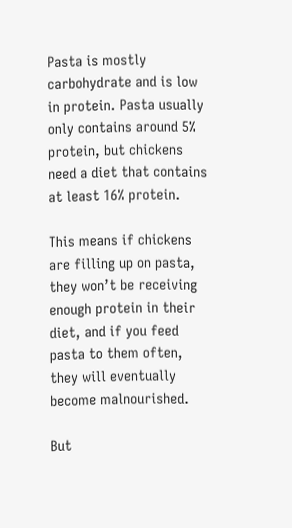Pasta is mostly carbohydrate and is low in protein. Pasta usually only contains around 5% protein, but chickens need a diet that contains at least 16% protein.

This means if chickens are filling up on pasta, they won’t be receiving enough protein in their diet, and if you feed pasta to them often, they will eventually become malnourished.

But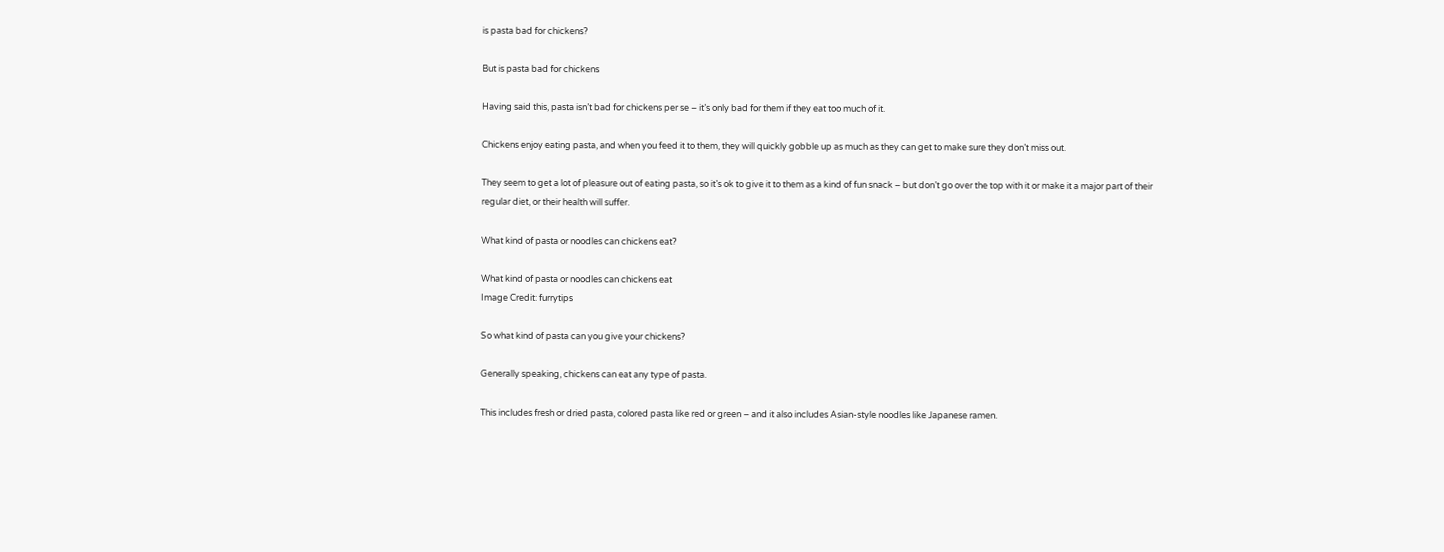is pasta bad for chickens?

But is pasta bad for chickens

Having said this, pasta isn’t bad for chickens per se – it’s only bad for them if they eat too much of it.

Chickens enjoy eating pasta, and when you feed it to them, they will quickly gobble up as much as they can get to make sure they don’t miss out.

They seem to get a lot of pleasure out of eating pasta, so it’s ok to give it to them as a kind of fun snack – but don’t go over the top with it or make it a major part of their regular diet, or their health will suffer.

What kind of pasta or noodles can chickens eat?

What kind of pasta or noodles can chickens eat
Image Credit: furrytips

So what kind of pasta can you give your chickens?

Generally speaking, chickens can eat any type of pasta.

This includes fresh or dried pasta, colored pasta like red or green – and it also includes Asian-style noodles like Japanese ramen.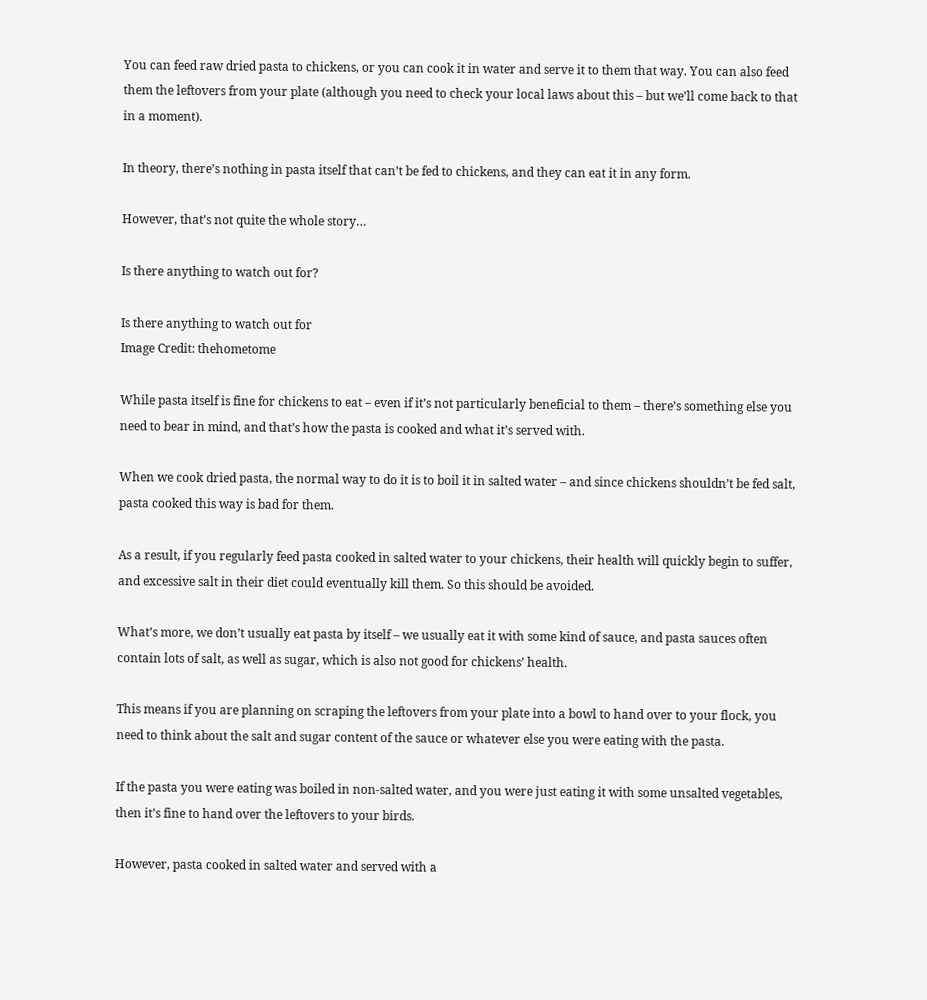You can feed raw dried pasta to chickens, or you can cook it in water and serve it to them that way. You can also feed them the leftovers from your plate (although you need to check your local laws about this – but we’ll come back to that in a moment).

In theory, there’s nothing in pasta itself that can’t be fed to chickens, and they can eat it in any form.

However, that’s not quite the whole story…

Is there anything to watch out for?

Is there anything to watch out for
Image Credit: thehometome

While pasta itself is fine for chickens to eat – even if it’s not particularly beneficial to them – there’s something else you need to bear in mind, and that’s how the pasta is cooked and what it’s served with.

When we cook dried pasta, the normal way to do it is to boil it in salted water – and since chickens shouldn’t be fed salt, pasta cooked this way is bad for them.

As a result, if you regularly feed pasta cooked in salted water to your chickens, their health will quickly begin to suffer, and excessive salt in their diet could eventually kill them. So this should be avoided.

What’s more, we don’t usually eat pasta by itself – we usually eat it with some kind of sauce, and pasta sauces often contain lots of salt, as well as sugar, which is also not good for chickens’ health.

This means if you are planning on scraping the leftovers from your plate into a bowl to hand over to your flock, you need to think about the salt and sugar content of the sauce or whatever else you were eating with the pasta.

If the pasta you were eating was boiled in non-salted water, and you were just eating it with some unsalted vegetables, then it’s fine to hand over the leftovers to your birds.

However, pasta cooked in salted water and served with a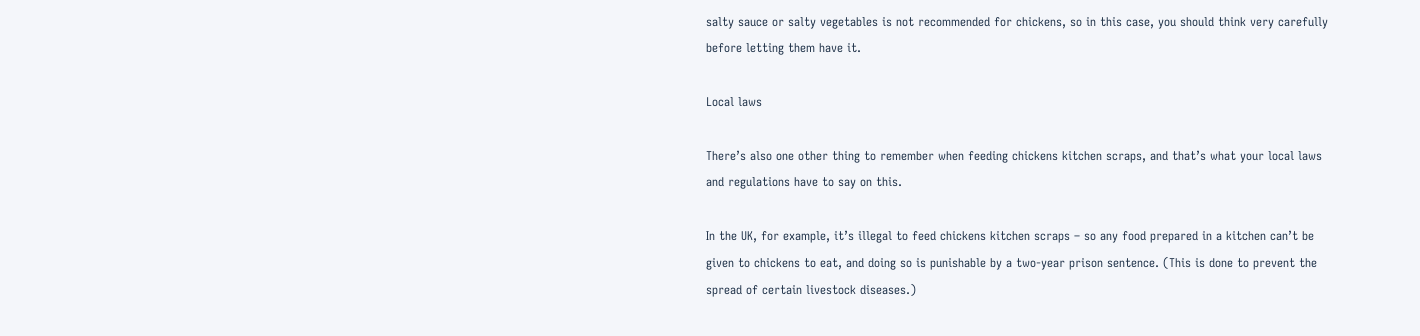salty sauce or salty vegetables is not recommended for chickens, so in this case, you should think very carefully before letting them have it.

Local laws

There’s also one other thing to remember when feeding chickens kitchen scraps, and that’s what your local laws and regulations have to say on this.

In the UK, for example, it’s illegal to feed chickens kitchen scraps – so any food prepared in a kitchen can’t be given to chickens to eat, and doing so is punishable by a two-year prison sentence. (This is done to prevent the spread of certain livestock diseases.)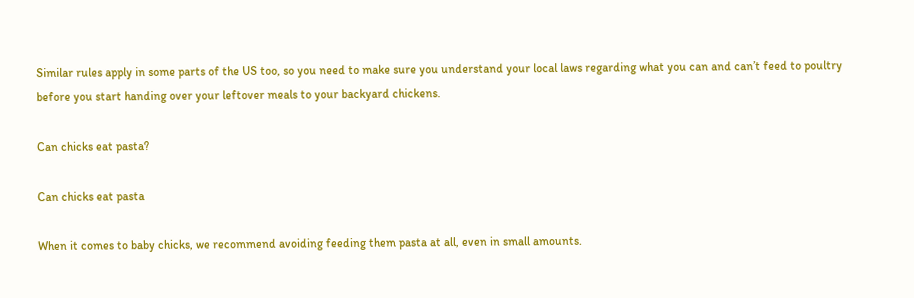Similar rules apply in some parts of the US too, so you need to make sure you understand your local laws regarding what you can and can’t feed to poultry before you start handing over your leftover meals to your backyard chickens.

Can chicks eat pasta?

Can chicks eat pasta

When it comes to baby chicks, we recommend avoiding feeding them pasta at all, even in small amounts.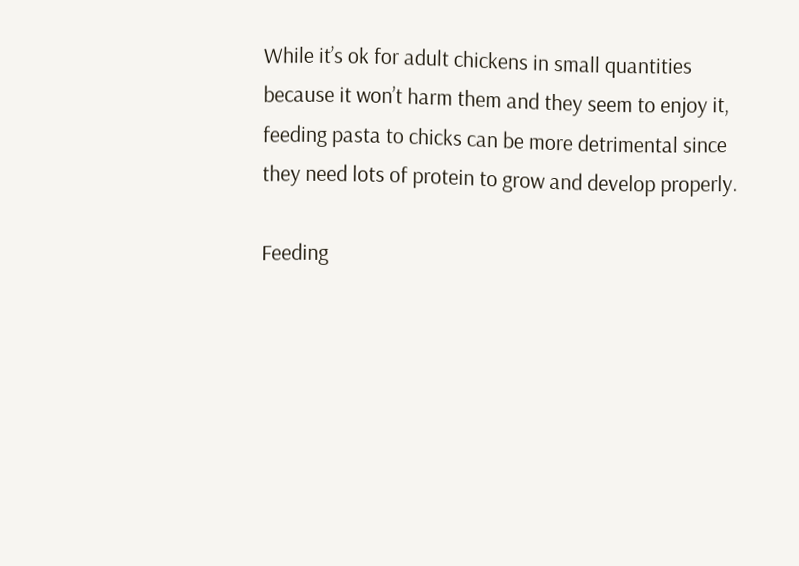While it’s ok for adult chickens in small quantities because it won’t harm them and they seem to enjoy it, feeding pasta to chicks can be more detrimental since they need lots of protein to grow and develop properly.

Feeding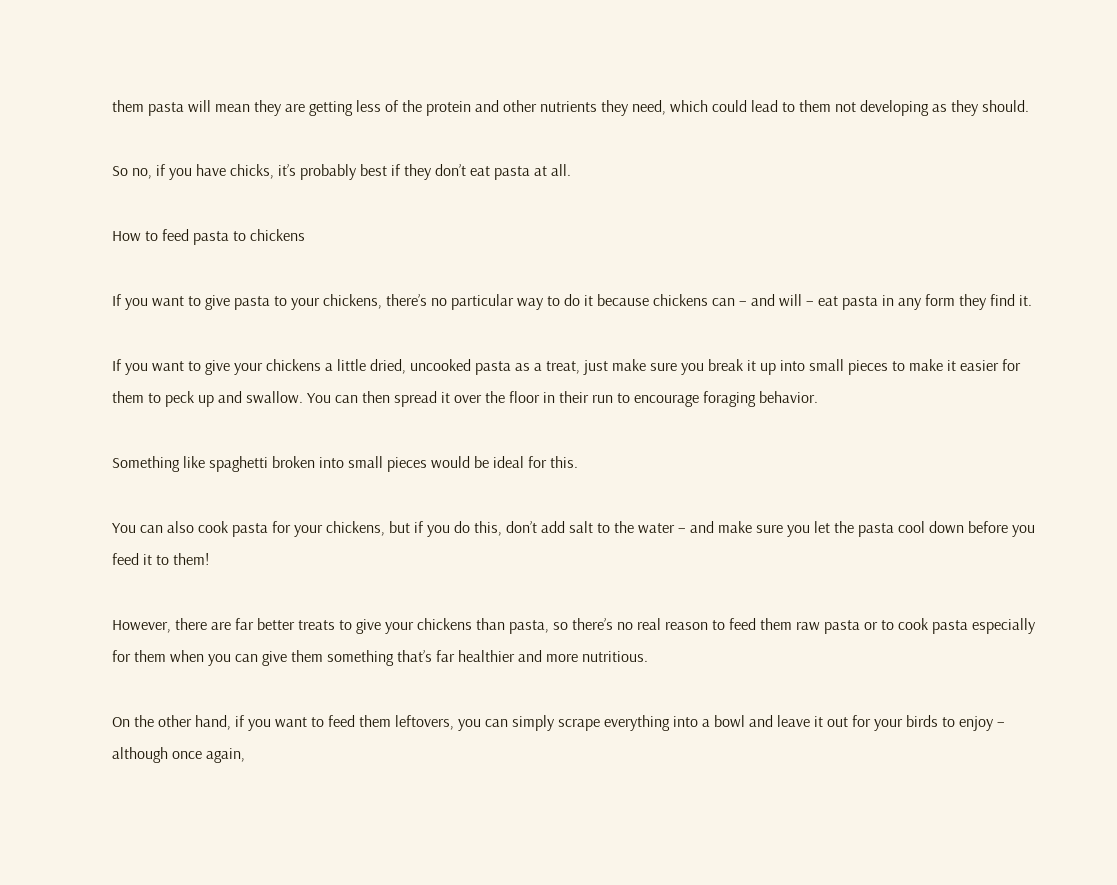them pasta will mean they are getting less of the protein and other nutrients they need, which could lead to them not developing as they should.

So no, if you have chicks, it’s probably best if they don’t eat pasta at all.

How to feed pasta to chickens

If you want to give pasta to your chickens, there’s no particular way to do it because chickens can – and will – eat pasta in any form they find it.

If you want to give your chickens a little dried, uncooked pasta as a treat, just make sure you break it up into small pieces to make it easier for them to peck up and swallow. You can then spread it over the floor in their run to encourage foraging behavior.

Something like spaghetti broken into small pieces would be ideal for this.

You can also cook pasta for your chickens, but if you do this, don’t add salt to the water – and make sure you let the pasta cool down before you feed it to them!

However, there are far better treats to give your chickens than pasta, so there’s no real reason to feed them raw pasta or to cook pasta especially for them when you can give them something that’s far healthier and more nutritious.

On the other hand, if you want to feed them leftovers, you can simply scrape everything into a bowl and leave it out for your birds to enjoy – although once again,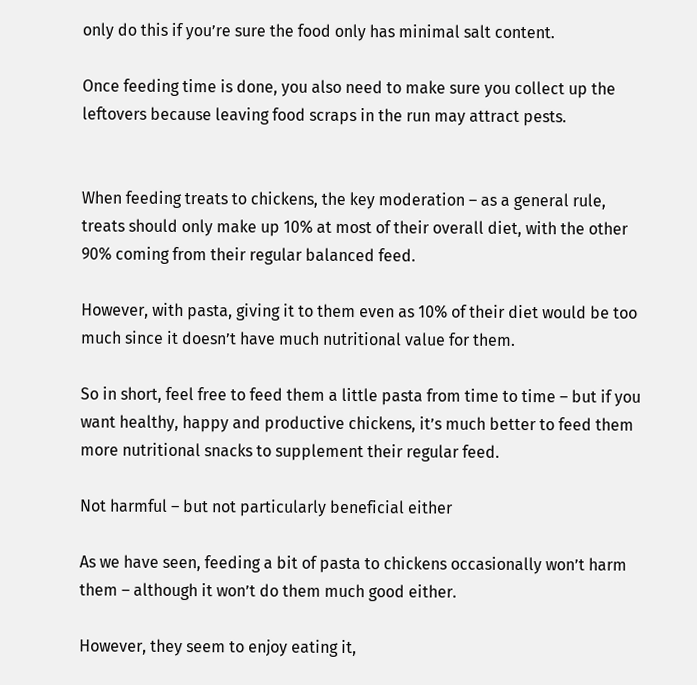only do this if you’re sure the food only has minimal salt content.

Once feeding time is done, you also need to make sure you collect up the leftovers because leaving food scraps in the run may attract pests.


When feeding treats to chickens, the key moderation – as a general rule, treats should only make up 10% at most of their overall diet, with the other 90% coming from their regular balanced feed.

However, with pasta, giving it to them even as 10% of their diet would be too much since it doesn’t have much nutritional value for them.

So in short, feel free to feed them a little pasta from time to time – but if you want healthy, happy and productive chickens, it’s much better to feed them more nutritional snacks to supplement their regular feed.

Not harmful – but not particularly beneficial either

As we have seen, feeding a bit of pasta to chickens occasionally won’t harm them – although it won’t do them much good either.

However, they seem to enjoy eating it,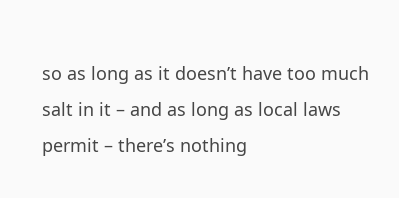so as long as it doesn’t have too much salt in it – and as long as local laws permit – there’s nothing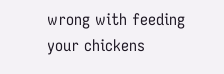wrong with feeding your chickens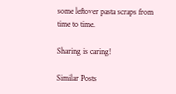some leftover pasta scraps from time to time.

Sharing is caring!

Similar Posts